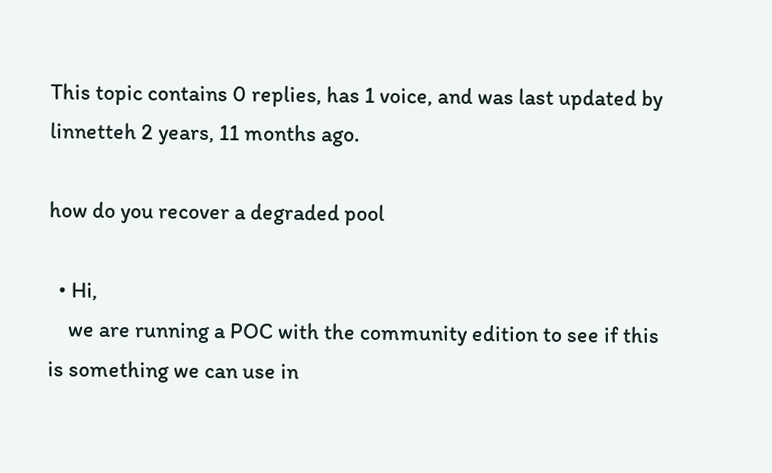This topic contains 0 replies, has 1 voice, and was last updated by  linnetteh 2 years, 11 months ago.

how do you recover a degraded pool

  • Hi,
    we are running a POC with the community edition to see if this is something we can use in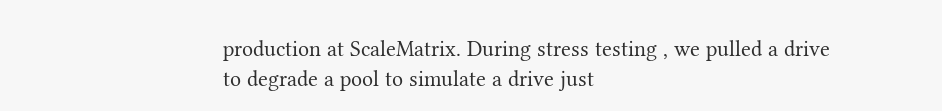production at ScaleMatrix. During stress testing , we pulled a drive to degrade a pool to simulate a drive just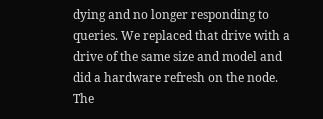dying and no longer responding to queries. We replaced that drive with a drive of the same size and model and did a hardware refresh on the node. The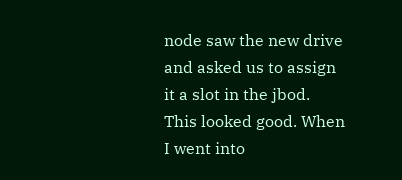node saw the new drive and asked us to assign it a slot in the jbod. This looked good. When I went into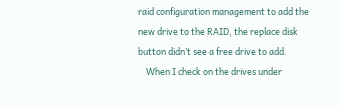raid configuration management to add the new drive to the RAID, the replace disk button didn’t see a free drive to add.
    When I check on the drives under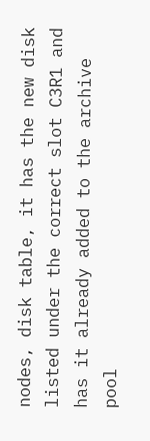nodes, disk table, it has the new disk listed under the correct slot C3R1 and has it already added to the archive pool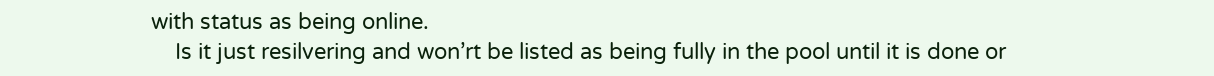with status as being online.
    Is it just resilvering and won’rt be listed as being fully in the pool until it is done or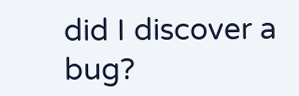did I discover a bug?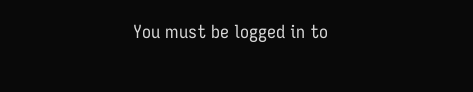You must be logged in to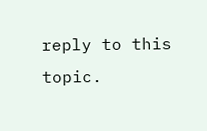reply to this topic.